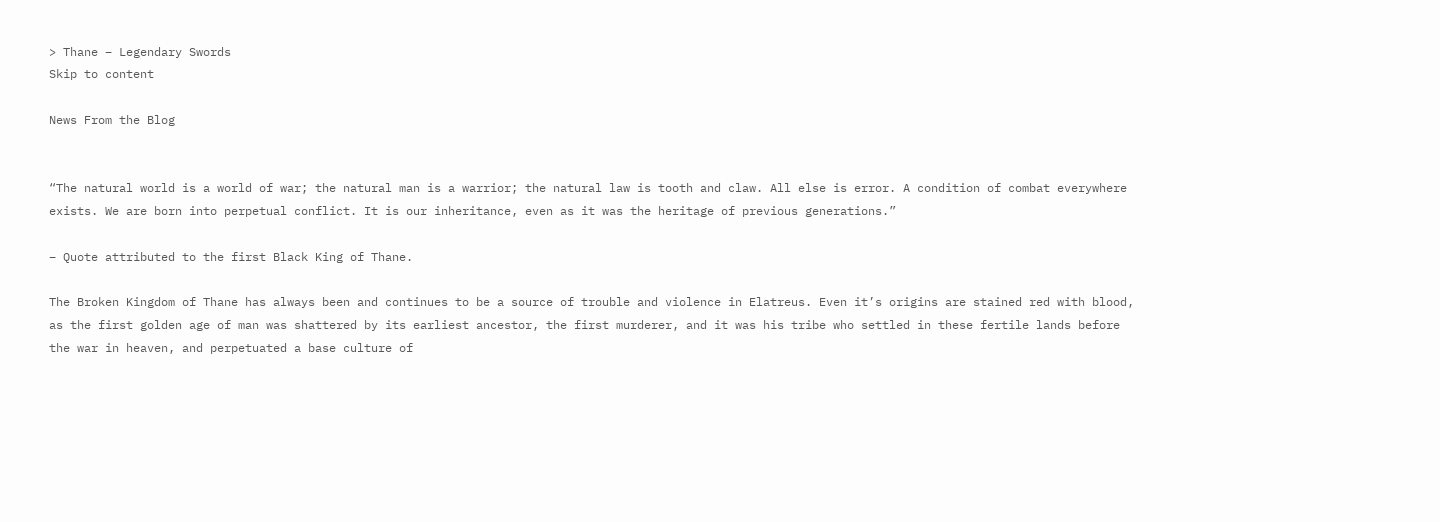> Thane – Legendary Swords
Skip to content

News From the Blog


“The natural world is a world of war; the natural man is a warrior; the natural law is tooth and claw. All else is error. A condition of combat everywhere exists. We are born into perpetual conflict. It is our inheritance, even as it was the heritage of previous generations.”

– Quote attributed to the first Black King of Thane.

The Broken Kingdom of Thane has always been and continues to be a source of trouble and violence in Elatreus. Even it’s origins are stained red with blood, as the first golden age of man was shattered by its earliest ancestor, the first murderer, and it was his tribe who settled in these fertile lands before the war in heaven, and perpetuated a base culture of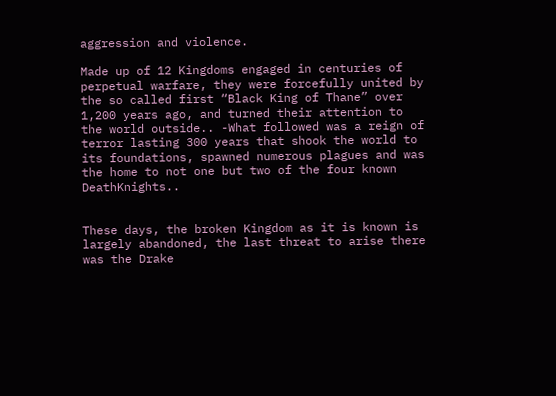aggression and violence.

Made up of 12 Kingdoms engaged in centuries of perpetual warfare, they were forcefully united by the so called first “Black King of Thane” over 1,200 years ago, and turned their attention to the world outside.. -What followed was a reign of terror lasting 300 years that shook the world to its foundations, spawned numerous plagues and was the home to not one but two of the four known DeathKnights..


These days, the broken Kingdom as it is known is largely abandoned, the last threat to arise there was the Drake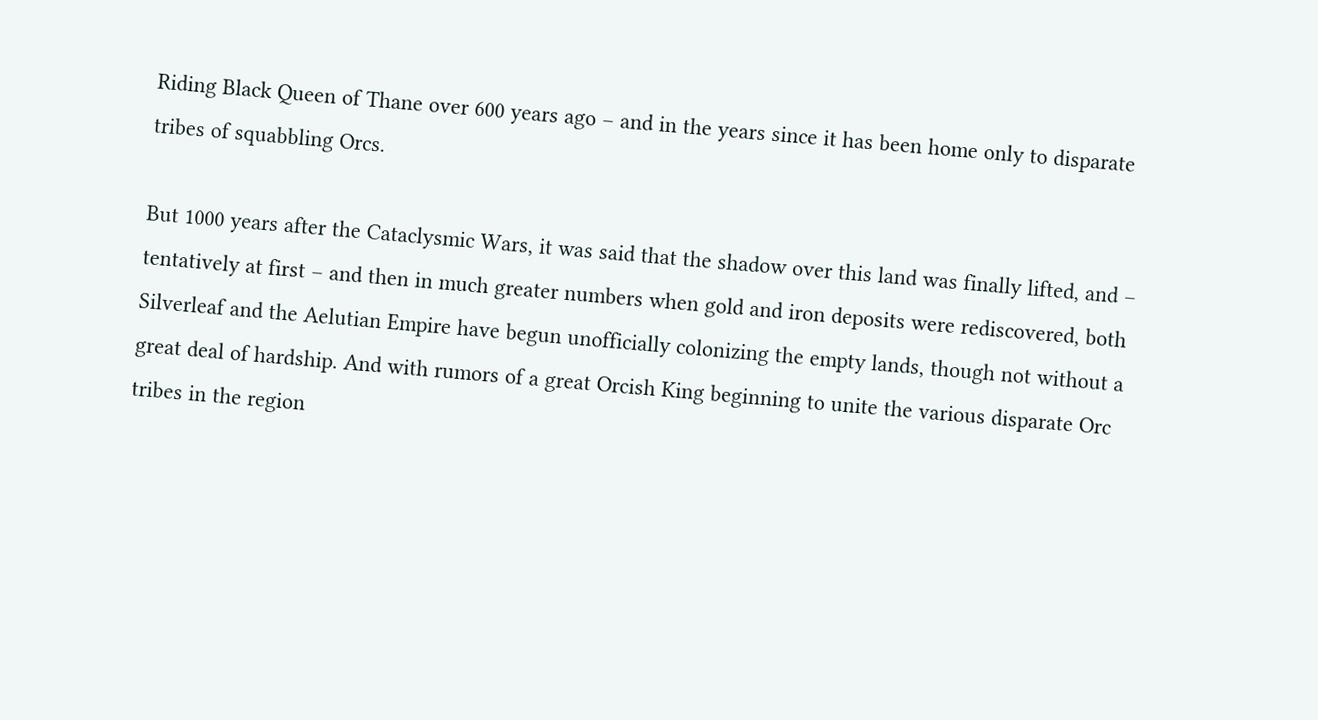Riding Black Queen of Thane over 600 years ago – and in the years since it has been home only to disparate tribes of squabbling Orcs.

But 1000 years after the Cataclysmic Wars, it was said that the shadow over this land was finally lifted, and – tentatively at first – and then in much greater numbers when gold and iron deposits were rediscovered, both Silverleaf and the Aelutian Empire have begun unofficially colonizing the empty lands, though not without a great deal of hardship. And with rumors of a great Orcish King beginning to unite the various disparate Orc tribes in the region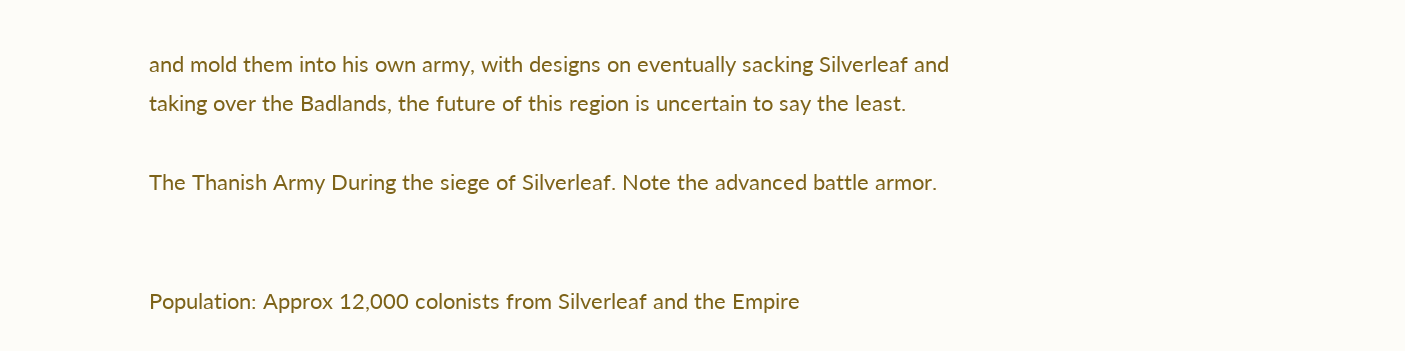and mold them into his own army, with designs on eventually sacking Silverleaf and taking over the Badlands, the future of this region is uncertain to say the least.

The Thanish Army During the siege of Silverleaf. Note the advanced battle armor.


Population: Approx 12,000 colonists from Silverleaf and the Empire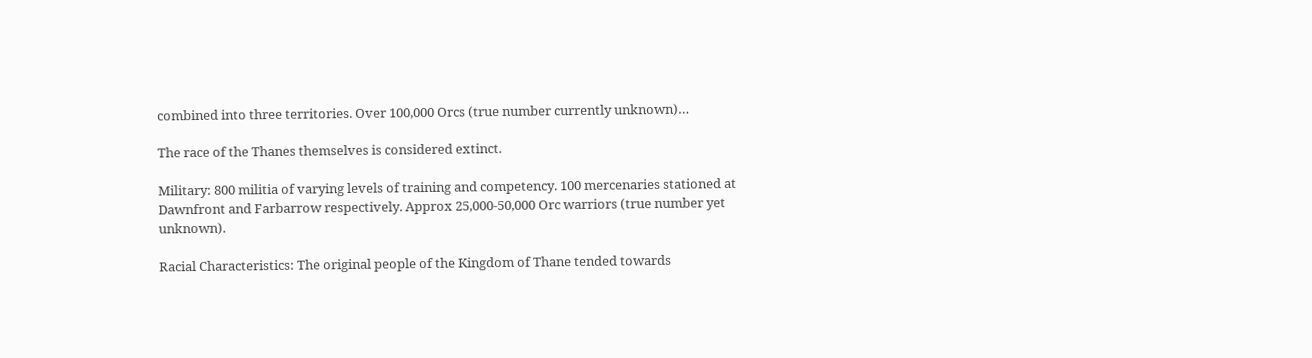combined into three territories. Over 100,000 Orcs (true number currently unknown)…

The race of the Thanes themselves is considered extinct.

Military: 800 militia of varying levels of training and competency. 100 mercenaries stationed at Dawnfront and Farbarrow respectively. Approx 25,000-50,000 Orc warriors (true number yet unknown).

Racial Characteristics: The original people of the Kingdom of Thane tended towards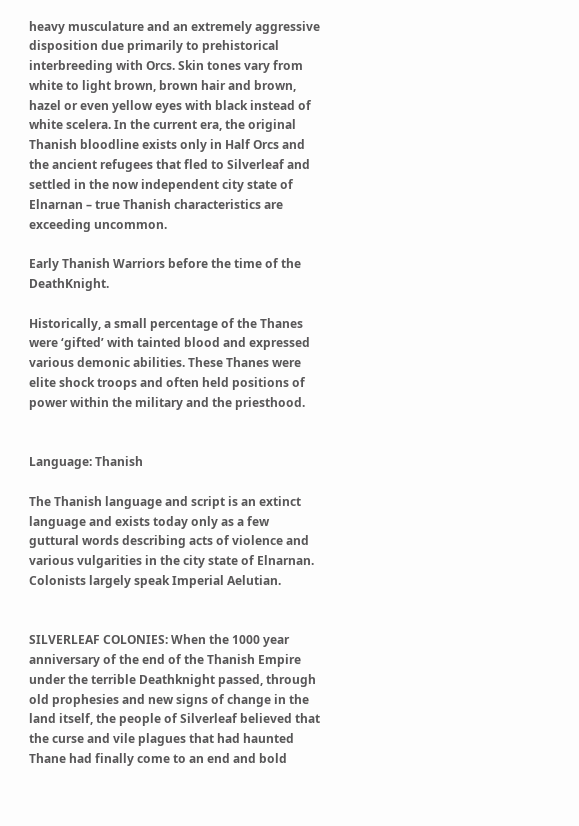heavy musculature and an extremely aggressive disposition due primarily to prehistorical interbreeding with Orcs. Skin tones vary from white to light brown, brown hair and brown, hazel or even yellow eyes with black instead of white scelera. In the current era, the original Thanish bloodline exists only in Half Orcs and the ancient refugees that fled to Silverleaf and settled in the now independent city state of Elnarnan – true Thanish characteristics are exceeding uncommon.

Early Thanish Warriors before the time of the DeathKnight.

Historically, a small percentage of the Thanes were ‘gifted’ with tainted blood and expressed various demonic abilities. These Thanes were elite shock troops and often held positions of power within the military and the priesthood.


Language: Thanish

The Thanish language and script is an extinct language and exists today only as a few guttural words describing acts of violence and various vulgarities in the city state of Elnarnan. Colonists largely speak Imperial Aelutian.


SILVERLEAF COLONIES: When the 1000 year anniversary of the end of the Thanish Empire under the terrible Deathknight passed, through old prophesies and new signs of change in the land itself, the people of Silverleaf believed that the curse and vile plagues that had haunted Thane had finally come to an end and bold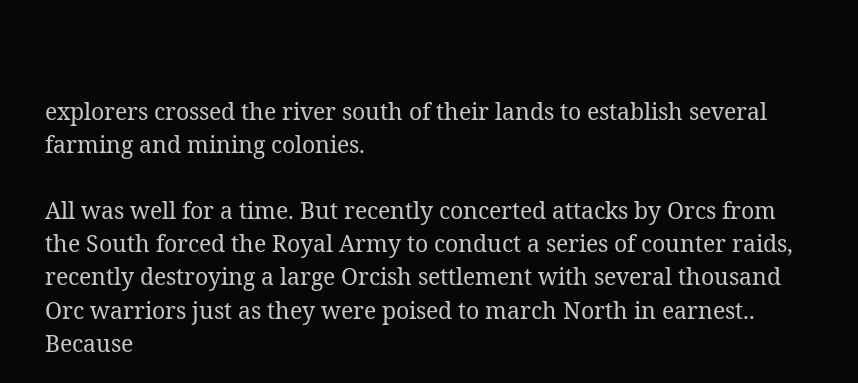explorers crossed the river south of their lands to establish several farming and mining colonies.

All was well for a time. But recently concerted attacks by Orcs from the South forced the Royal Army to conduct a series of counter raids, recently destroying a large Orcish settlement with several thousand Orc warriors just as they were poised to march North in earnest.. Because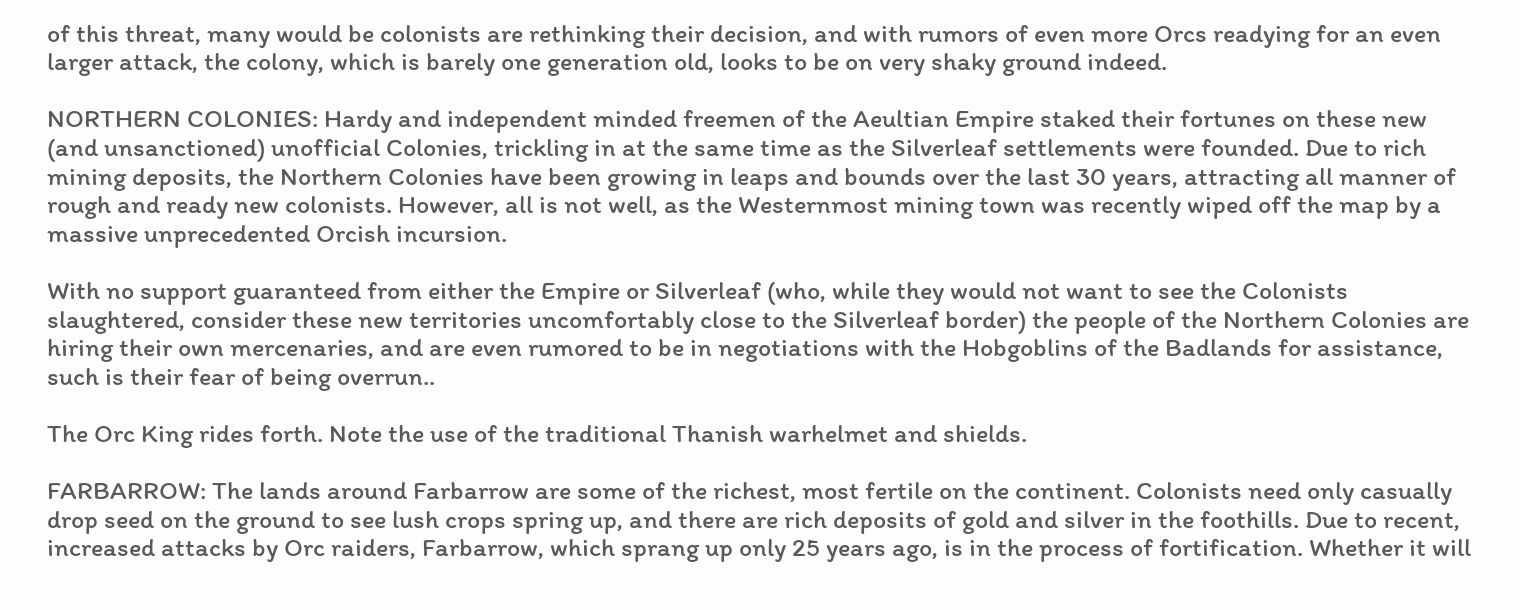of this threat, many would be colonists are rethinking their decision, and with rumors of even more Orcs readying for an even larger attack, the colony, which is barely one generation old, looks to be on very shaky ground indeed.

NORTHERN COLONIES: Hardy and independent minded freemen of the Aeultian Empire staked their fortunes on these new (and unsanctioned) unofficial Colonies, trickling in at the same time as the Silverleaf settlements were founded. Due to rich mining deposits, the Northern Colonies have been growing in leaps and bounds over the last 30 years, attracting all manner of rough and ready new colonists. However, all is not well, as the Westernmost mining town was recently wiped off the map by a massive unprecedented Orcish incursion.

With no support guaranteed from either the Empire or Silverleaf (who, while they would not want to see the Colonists slaughtered, consider these new territories uncomfortably close to the Silverleaf border) the people of the Northern Colonies are hiring their own mercenaries, and are even rumored to be in negotiations with the Hobgoblins of the Badlands for assistance, such is their fear of being overrun..

The Orc King rides forth. Note the use of the traditional Thanish warhelmet and shields.

FARBARROW: The lands around Farbarrow are some of the richest, most fertile on the continent. Colonists need only casually drop seed on the ground to see lush crops spring up, and there are rich deposits of gold and silver in the foothills. Due to recent, increased attacks by Orc raiders, Farbarrow, which sprang up only 25 years ago, is in the process of fortification. Whether it will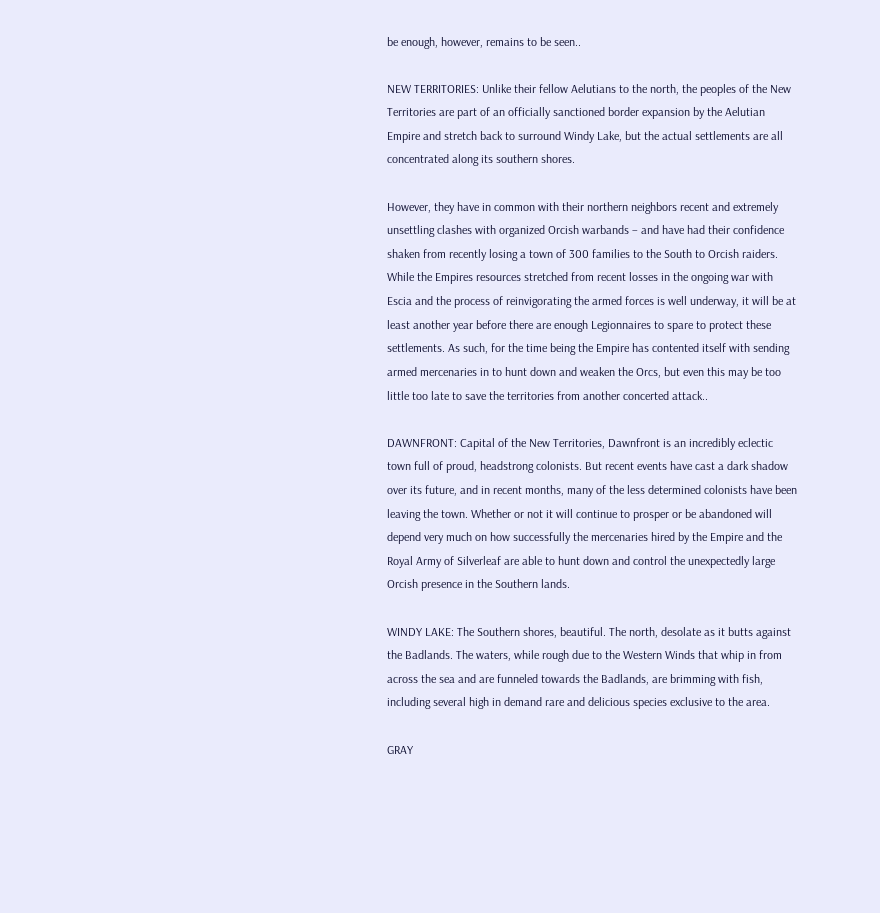be enough, however, remains to be seen..

NEW TERRITORIES: Unlike their fellow Aelutians to the north, the peoples of the New Territories are part of an officially sanctioned border expansion by the Aelutian Empire and stretch back to surround Windy Lake, but the actual settlements are all concentrated along its southern shores.

However, they have in common with their northern neighbors recent and extremely unsettling clashes with organized Orcish warbands – and have had their confidence shaken from recently losing a town of 300 families to the South to Orcish raiders. While the Empires resources stretched from recent losses in the ongoing war with Escia and the process of reinvigorating the armed forces is well underway, it will be at least another year before there are enough Legionnaires to spare to protect these settlements. As such, for the time being the Empire has contented itself with sending armed mercenaries in to hunt down and weaken the Orcs, but even this may be too little too late to save the territories from another concerted attack..

DAWNFRONT: Capital of the New Territories, Dawnfront is an incredibly eclectic town full of proud, headstrong colonists. But recent events have cast a dark shadow over its future, and in recent months, many of the less determined colonists have been leaving the town. Whether or not it will continue to prosper or be abandoned will depend very much on how successfully the mercenaries hired by the Empire and the Royal Army of Silverleaf are able to hunt down and control the unexpectedly large Orcish presence in the Southern lands.

WINDY LAKE: The Southern shores, beautiful. The north, desolate as it butts against the Badlands. The waters, while rough due to the Western Winds that whip in from across the sea and are funneled towards the Badlands, are brimming with fish, including several high in demand rare and delicious species exclusive to the area.

GRAY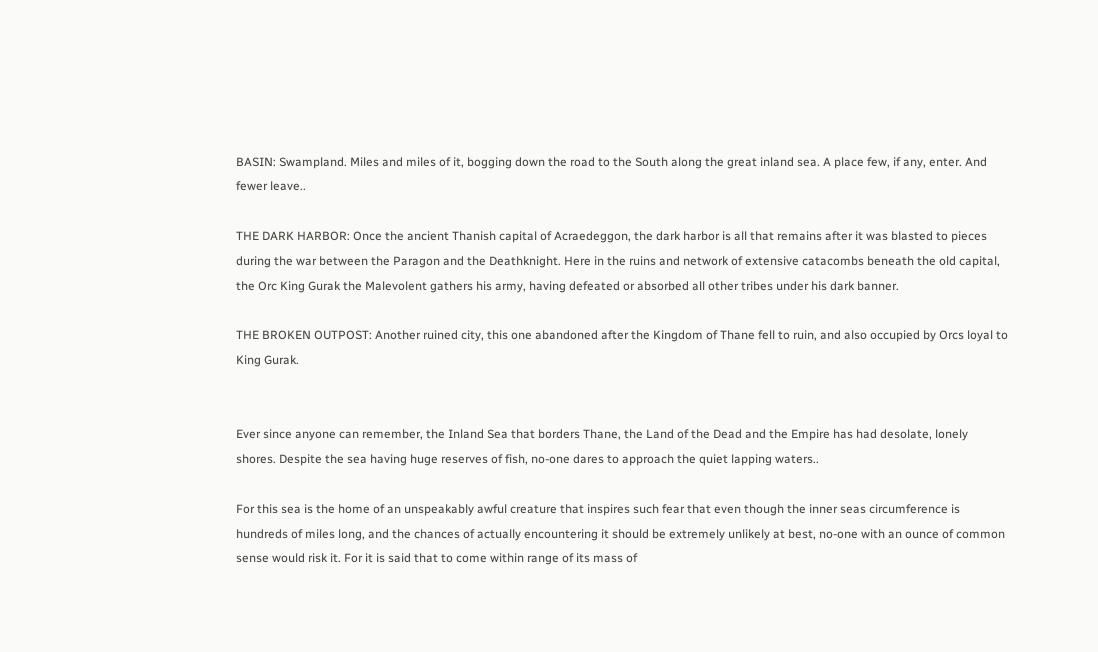BASIN: Swampland. Miles and miles of it, bogging down the road to the South along the great inland sea. A place few, if any, enter. And fewer leave..

THE DARK HARBOR: Once the ancient Thanish capital of Acraedeggon, the dark harbor is all that remains after it was blasted to pieces during the war between the Paragon and the Deathknight. Here in the ruins and network of extensive catacombs beneath the old capital, the Orc King Gurak the Malevolent gathers his army, having defeated or absorbed all other tribes under his dark banner.

THE BROKEN OUTPOST: Another ruined city, this one abandoned after the Kingdom of Thane fell to ruin, and also occupied by Orcs loyal to King Gurak.


Ever since anyone can remember, the Inland Sea that borders Thane, the Land of the Dead and the Empire has had desolate, lonely shores. Despite the sea having huge reserves of fish, no-one dares to approach the quiet lapping waters..

For this sea is the home of an unspeakably awful creature that inspires such fear that even though the inner seas circumference is hundreds of miles long, and the chances of actually encountering it should be extremely unlikely at best, no-one with an ounce of common sense would risk it. For it is said that to come within range of its mass of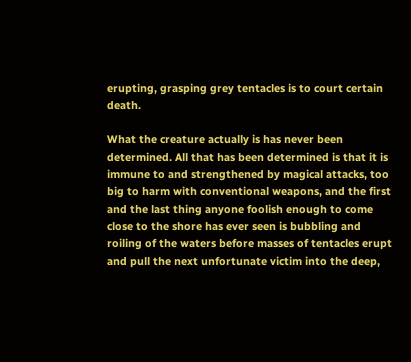erupting, grasping grey tentacles is to court certain death.

What the creature actually is has never been determined. All that has been determined is that it is immune to and strengthened by magical attacks, too big to harm with conventional weapons, and the first and the last thing anyone foolish enough to come close to the shore has ever seen is bubbling and roiling of the waters before masses of tentacles erupt and pull the next unfortunate victim into the deep,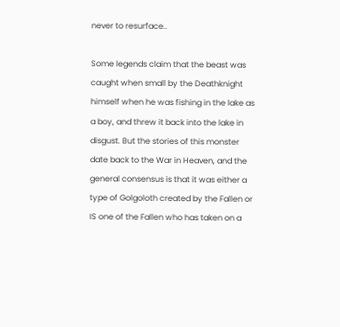never to resurface..

Some legends claim that the beast was caught when small by the Deathknight himself when he was fishing in the lake as a boy, and threw it back into the lake in disgust. But the stories of this monster date back to the War in Heaven, and the general consensus is that it was either a type of Golgoloth created by the Fallen or IS one of the Fallen who has taken on a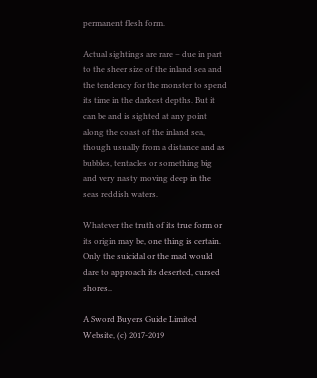permanent flesh form.

Actual sightings are rare – due in part to the sheer size of the inland sea and the tendency for the monster to spend its time in the darkest depths. But it can be and is sighted at any point along the coast of the inland sea, though usually from a distance and as bubbles, tentacles or something big and very nasty moving deep in the seas reddish waters.

Whatever the truth of its true form or its origin may be, one thing is certain. Only the suicidal or the mad would dare to approach its deserted, cursed shores..

A Sword Buyers Guide Limited Website, (c) 2017-2019